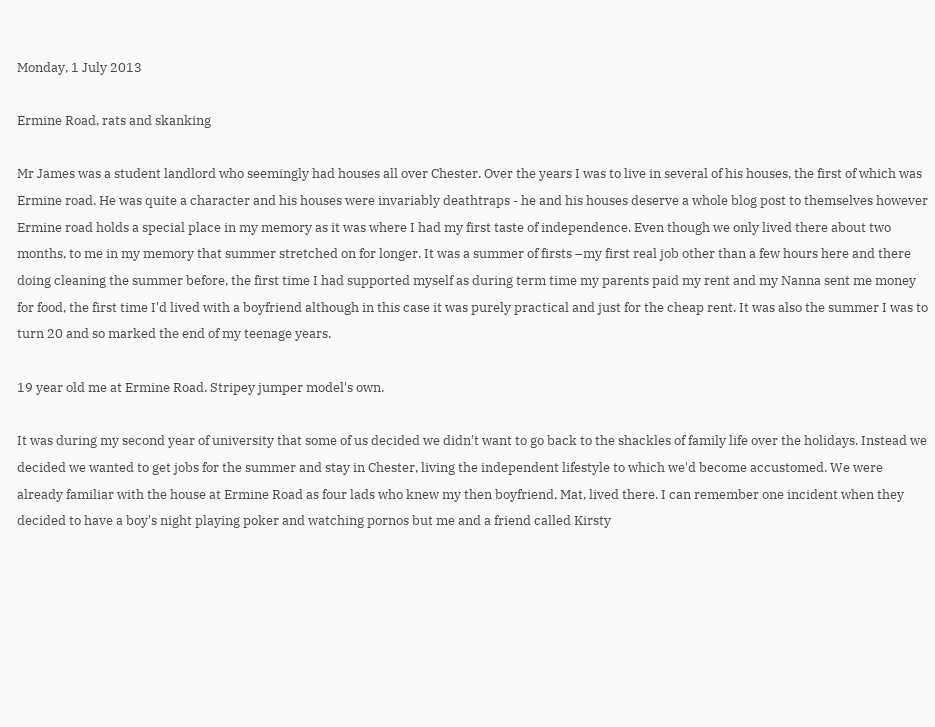Monday, 1 July 2013

Ermine Road, rats and skanking

Mr James was a student landlord who seemingly had houses all over Chester. Over the years I was to live in several of his houses, the first of which was Ermine road. He was quite a character and his houses were invariably deathtraps - he and his houses deserve a whole blog post to themselves however Ermine road holds a special place in my memory as it was where I had my first taste of independence. Even though we only lived there about two months, to me in my memory that summer stretched on for longer. It was a summer of firsts –my first real job other than a few hours here and there doing cleaning the summer before, the first time I had supported myself as during term time my parents paid my rent and my Nanna sent me money for food, the first time I'd lived with a boyfriend although in this case it was purely practical and just for the cheap rent. It was also the summer I was to turn 20 and so marked the end of my teenage years.

19 year old me at Ermine Road. Stripey jumper model's own.

It was during my second year of university that some of us decided we didn't want to go back to the shackles of family life over the holidays. Instead we decided we wanted to get jobs for the summer and stay in Chester, living the independent lifestyle to which we'd become accustomed. We were already familiar with the house at Ermine Road as four lads who knew my then boyfriend, Mat, lived there. I can remember one incident when they decided to have a boy's night playing poker and watching pornos but me and a friend called Kirsty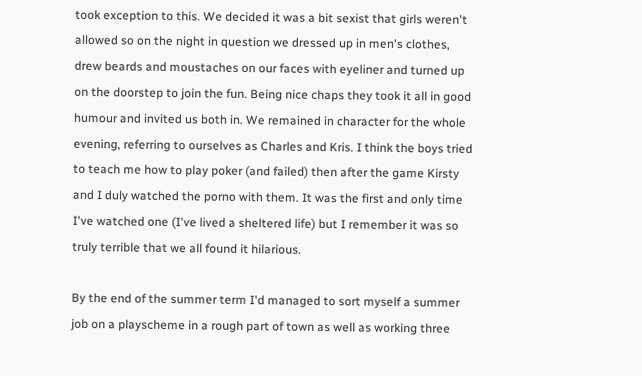took exception to this. We decided it was a bit sexist that girls weren't allowed so on the night in question we dressed up in men's clothes, drew beards and moustaches on our faces with eyeliner and turned up on the doorstep to join the fun. Being nice chaps they took it all in good humour and invited us both in. We remained in character for the whole evening, referring to ourselves as Charles and Kris. I think the boys tried to teach me how to play poker (and failed) then after the game Kirsty and I duly watched the porno with them. It was the first and only time I've watched one (I've lived a sheltered life) but I remember it was so truly terrible that we all found it hilarious.

By the end of the summer term I'd managed to sort myself a summer job on a playscheme in a rough part of town as well as working three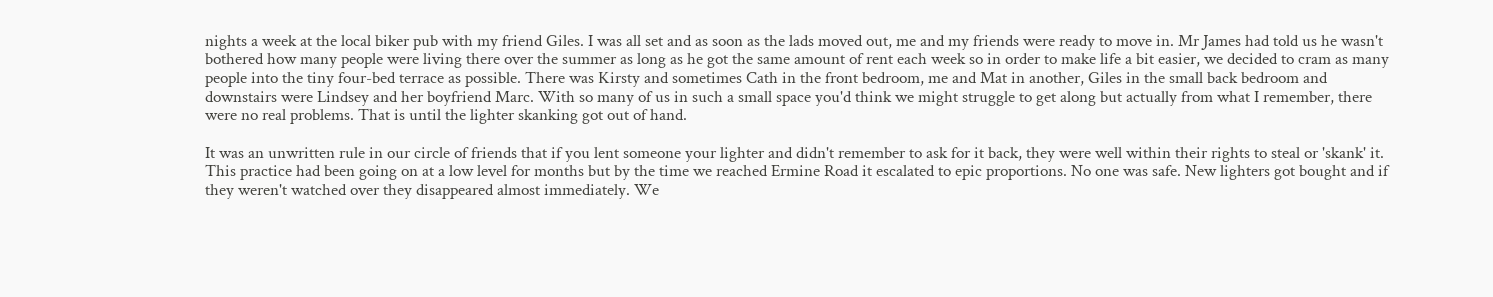nights a week at the local biker pub with my friend Giles. I was all set and as soon as the lads moved out, me and my friends were ready to move in. Mr James had told us he wasn't bothered how many people were living there over the summer as long as he got the same amount of rent each week so in order to make life a bit easier, we decided to cram as many people into the tiny four-bed terrace as possible. There was Kirsty and sometimes Cath in the front bedroom, me and Mat in another, Giles in the small back bedroom and downstairs were Lindsey and her boyfriend Marc. With so many of us in such a small space you'd think we might struggle to get along but actually from what I remember, there were no real problems. That is until the lighter skanking got out of hand.

It was an unwritten rule in our circle of friends that if you lent someone your lighter and didn't remember to ask for it back, they were well within their rights to steal or 'skank' it. This practice had been going on at a low level for months but by the time we reached Ermine Road it escalated to epic proportions. No one was safe. New lighters got bought and if they weren't watched over they disappeared almost immediately. We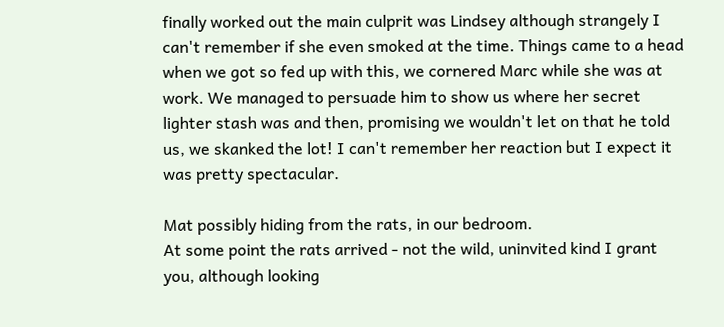finally worked out the main culprit was Lindsey although strangely I can't remember if she even smoked at the time. Things came to a head when we got so fed up with this, we cornered Marc while she was at work. We managed to persuade him to show us where her secret lighter stash was and then, promising we wouldn't let on that he told us, we skanked the lot! I can't remember her reaction but I expect it was pretty spectacular.

Mat possibly hiding from the rats, in our bedroom.
At some point the rats arrived - not the wild, uninvited kind I grant you, although looking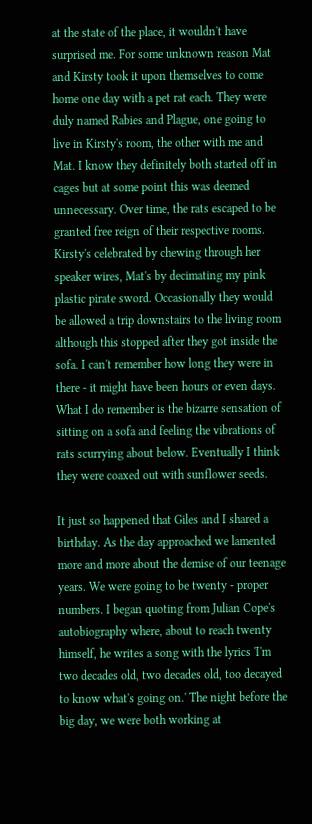at the state of the place, it wouldn't have surprised me. For some unknown reason Mat and Kirsty took it upon themselves to come home one day with a pet rat each. They were duly named Rabies and Plague, one going to live in Kirsty's room, the other with me and Mat. I know they definitely both started off in cages but at some point this was deemed unnecessary. Over time, the rats escaped to be granted free reign of their respective rooms. Kirsty's celebrated by chewing through her speaker wires, Mat's by decimating my pink plastic pirate sword. Occasionally they would be allowed a trip downstairs to the living room although this stopped after they got inside the sofa. I can't remember how long they were in there - it might have been hours or even days. What I do remember is the bizarre sensation of sitting on a sofa and feeling the vibrations of rats scurrying about below. Eventually I think they were coaxed out with sunflower seeds.

It just so happened that Giles and I shared a birthday. As the day approached we lamented more and more about the demise of our teenage years. We were going to be twenty - proper numbers. I began quoting from Julian Cope's autobiography where, about to reach twenty himself, he writes a song with the lyrics 'I'm two decades old, two decades old, too decayed to know what's going on.' The night before the big day, we were both working at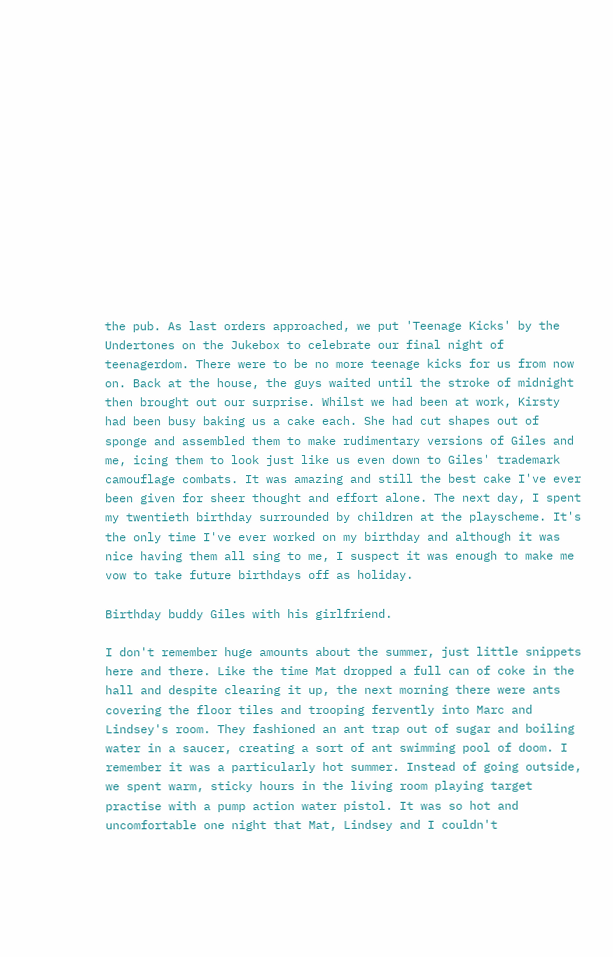the pub. As last orders approached, we put 'Teenage Kicks' by the Undertones on the Jukebox to celebrate our final night of teenagerdom. There were to be no more teenage kicks for us from now on. Back at the house, the guys waited until the stroke of midnight then brought out our surprise. Whilst we had been at work, Kirsty had been busy baking us a cake each. She had cut shapes out of sponge and assembled them to make rudimentary versions of Giles and me, icing them to look just like us even down to Giles' trademark camouflage combats. It was amazing and still the best cake I've ever been given for sheer thought and effort alone. The next day, I spent my twentieth birthday surrounded by children at the playscheme. It's the only time I've ever worked on my birthday and although it was nice having them all sing to me, I suspect it was enough to make me vow to take future birthdays off as holiday.

Birthday buddy Giles with his girlfriend.

I don't remember huge amounts about the summer, just little snippets here and there. Like the time Mat dropped a full can of coke in the hall and despite clearing it up, the next morning there were ants covering the floor tiles and trooping fervently into Marc and Lindsey's room. They fashioned an ant trap out of sugar and boiling water in a saucer, creating a sort of ant swimming pool of doom. I remember it was a particularly hot summer. Instead of going outside, we spent warm, sticky hours in the living room playing target practise with a pump action water pistol. It was so hot and uncomfortable one night that Mat, Lindsey and I couldn't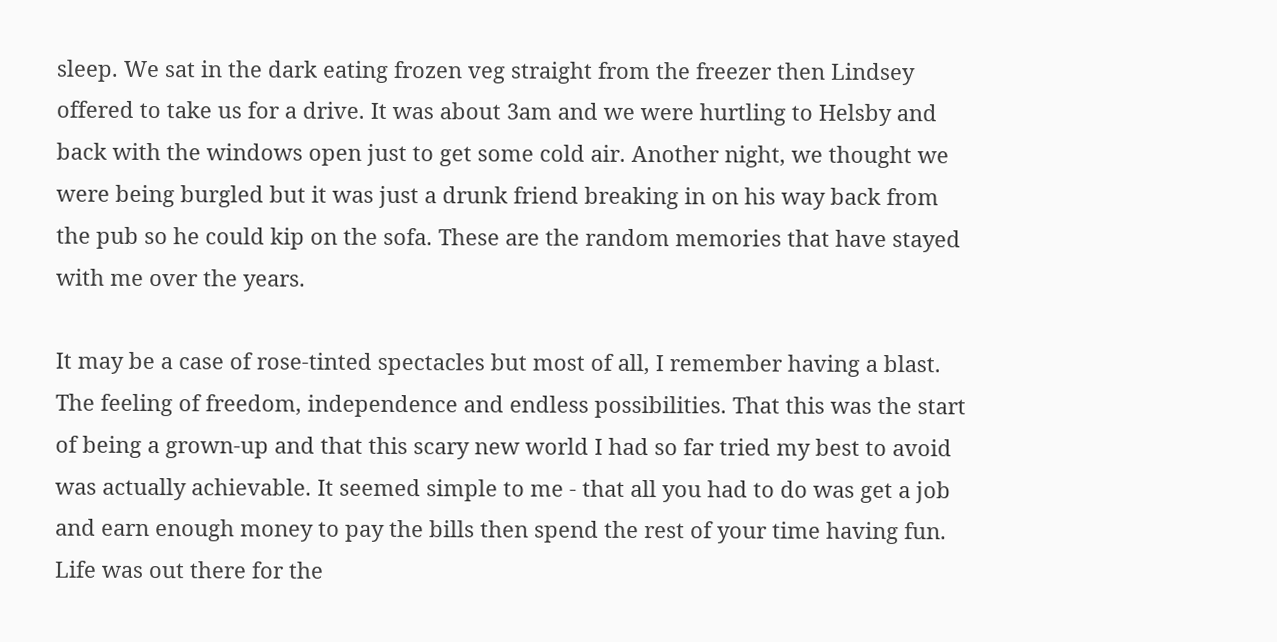sleep. We sat in the dark eating frozen veg straight from the freezer then Lindsey offered to take us for a drive. It was about 3am and we were hurtling to Helsby and back with the windows open just to get some cold air. Another night, we thought we were being burgled but it was just a drunk friend breaking in on his way back from the pub so he could kip on the sofa. These are the random memories that have stayed with me over the years.

It may be a case of rose-tinted spectacles but most of all, I remember having a blast. The feeling of freedom, independence and endless possibilities. That this was the start of being a grown-up and that this scary new world I had so far tried my best to avoid was actually achievable. It seemed simple to me - that all you had to do was get a job and earn enough money to pay the bills then spend the rest of your time having fun. Life was out there for the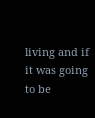living and if it was going to be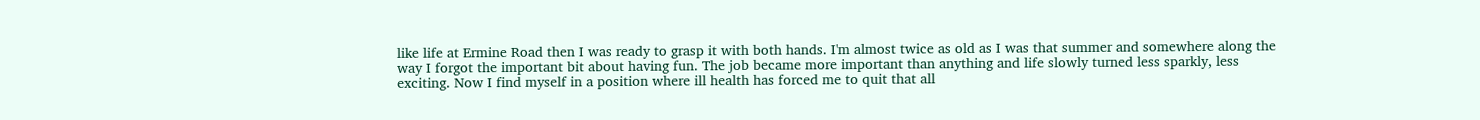like life at Ermine Road then I was ready to grasp it with both hands. I'm almost twice as old as I was that summer and somewhere along the way I forgot the important bit about having fun. The job became more important than anything and life slowly turned less sparkly, less exciting. Now I find myself in a position where ill health has forced me to quit that all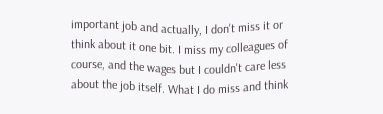important job and actually, I don't miss it or think about it one bit. I miss my colleagues of course, and the wages but I couldn't care less about the job itself. What I do miss and think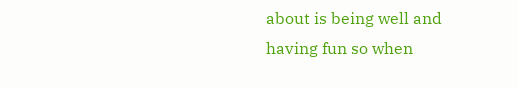about is being well and having fun so when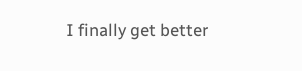I finally get better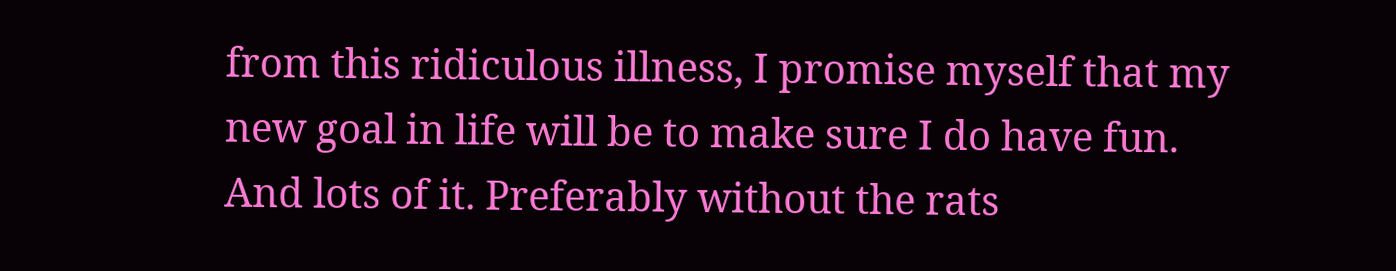from this ridiculous illness, I promise myself that my new goal in life will be to make sure I do have fun. And lots of it. Preferably without the rats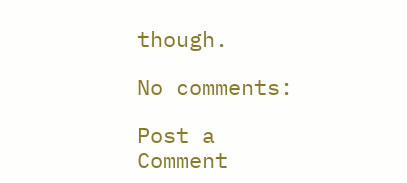though.

No comments:

Post a Comment